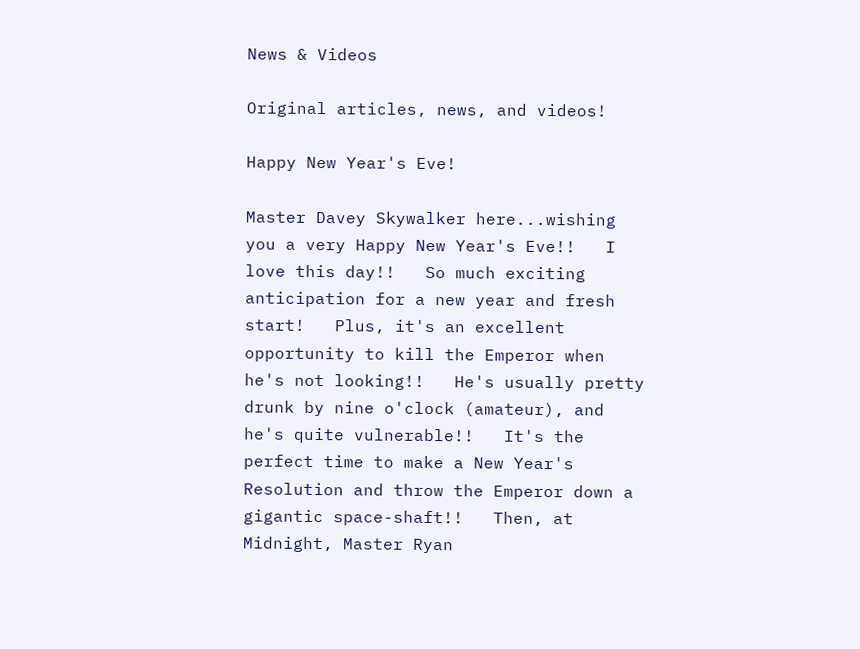News & Videos

Original articles, news, and videos!

Happy New Year's Eve!

Master Davey Skywalker here...wishing you a very Happy New Year's Eve!!   I love this day!!   So much exciting anticipation for a new year and fresh start!   Plus, it's an excellent opportunity to kill the Emperor when he's not looking!!   He's usually pretty drunk by nine o'clock (amateur), and he's quite vulnerable!!   It's the perfect time to make a New Year's Resolution and throw the Emperor down a gigantic space-shaft!!   Then, at Midnight, Master Ryan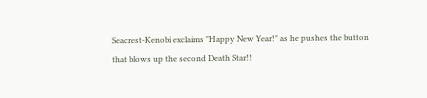Seacrest-Kenobi exclaims "Happy New Year!" as he pushes the button that blows up the second Death Star!!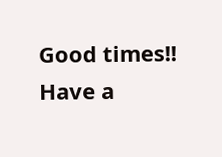Good times!!   Have a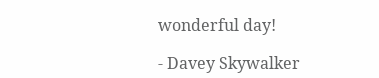wonderful day!

- Davey Skywalker